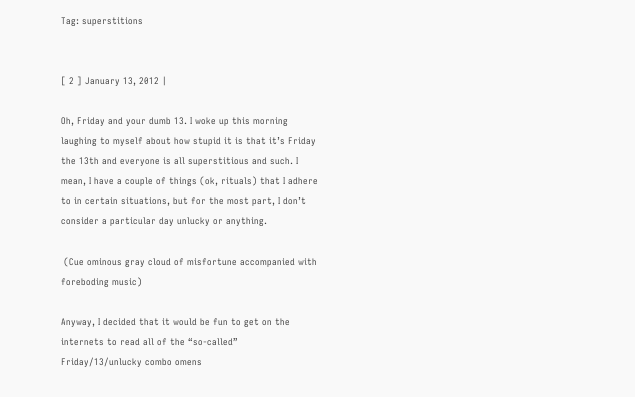Tag: superstitions


[ 2 ] January 13, 2012 |

Oh, Friday and your dumb 13. I woke up this morning laughing to myself about how stupid it is that it’s Friday the 13th and everyone is all superstitious and such. I mean, I have a couple of things (ok, rituals) that I adhere to in certain situations, but for the most part, I don’t consider a particular day unlucky or anything.

 (Cue ominous gray cloud of misfortune accompanied with foreboding music)

Anyway, I decided that it would be fun to get on the internets to read all of the “so-called” Friday/13/unlucky combo omens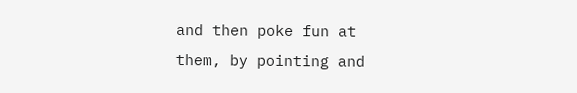and then poke fun at them, by pointing and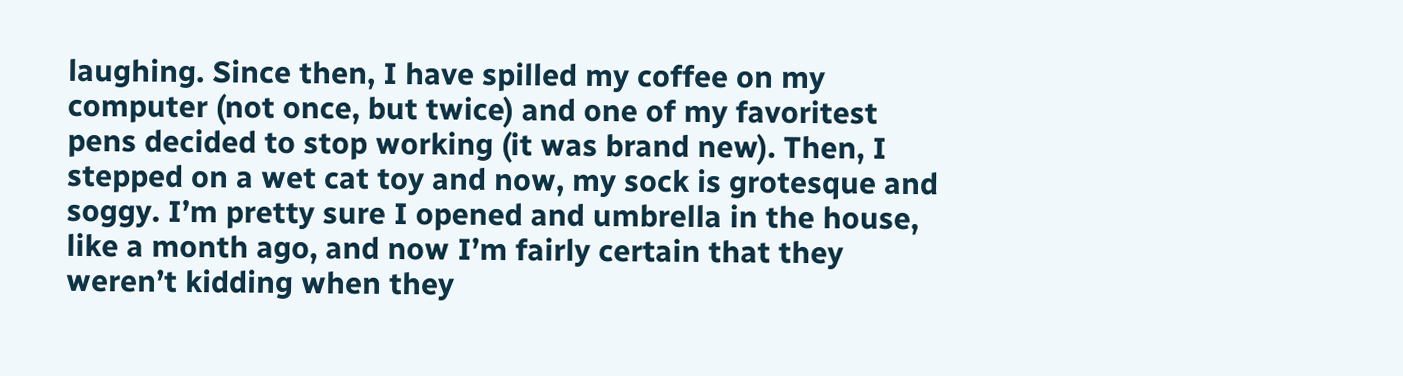laughing. Since then, I have spilled my coffee on my computer (not once, but twice) and one of my favoritest pens decided to stop working (it was brand new). Then, I stepped on a wet cat toy and now, my sock is grotesque and soggy. I’m pretty sure I opened and umbrella in the house, like a month ago, and now I’m fairly certain that they weren’t kidding when they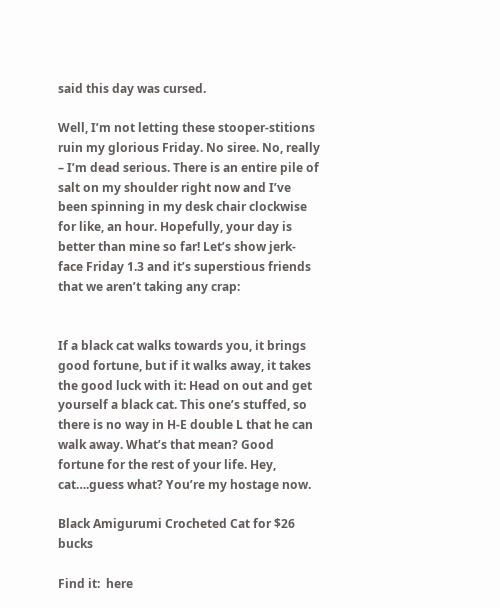said this day was cursed.

Well, I’m not letting these stooper-stitions ruin my glorious Friday. No siree. No, really – I’m dead serious. There is an entire pile of salt on my shoulder right now and I’ve been spinning in my desk chair clockwise for like, an hour. Hopefully, your day is better than mine so far! Let’s show jerk-face Friday 1.3 and it’s superstious friends that we aren’t taking any crap:


If a black cat walks towards you, it brings good fortune, but if it walks away, it takes the good luck with it: Head on out and get yourself a black cat. This one’s stuffed, so there is no way in H-E double L that he can walk away. What’s that mean? Good fortune for the rest of your life. Hey, cat….guess what? You’re my hostage now.

Black Amigurumi Crocheted Cat for $26 bucks

Find it:  here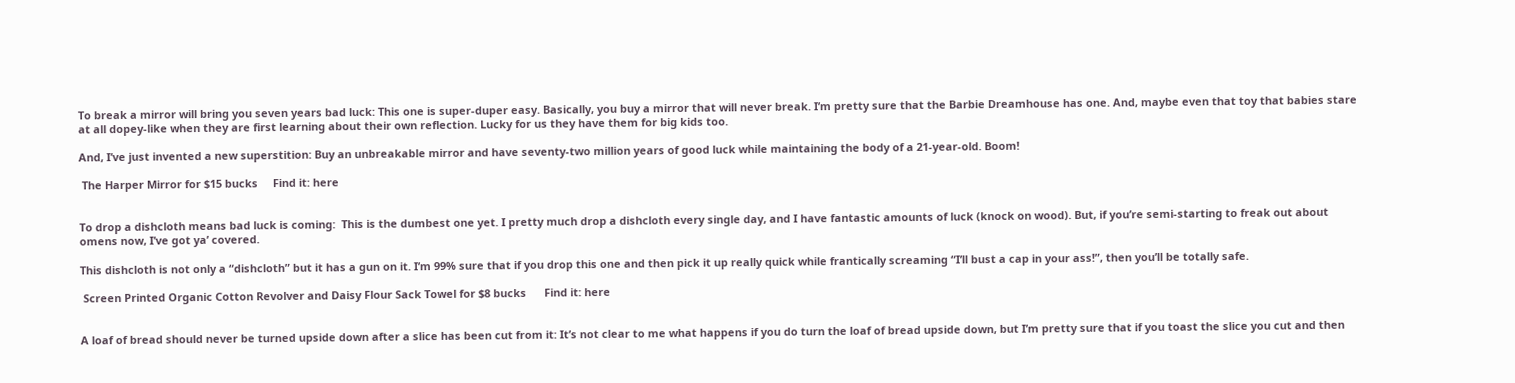To break a mirror will bring you seven years bad luck: This one is super-duper easy. Basically, you buy a mirror that will never break. I’m pretty sure that the Barbie Dreamhouse has one. And, maybe even that toy that babies stare at all dopey-like when they are first learning about their own reflection. Lucky for us they have them for big kids too.

And, I’ve just invented a new superstition: Buy an unbreakable mirror and have seventy-two million years of good luck while maintaining the body of a 21-year-old. Boom!

 The Harper Mirror for $15 bucks     Find it: here


To drop a dishcloth means bad luck is coming:  This is the dumbest one yet. I pretty much drop a dishcloth every single day, and I have fantastic amounts of luck (knock on wood). But, if you’re semi-starting to freak out about omens now, I’ve got ya’ covered.

This dishcloth is not only a “dishcloth” but it has a gun on it. I’m 99% sure that if you drop this one and then pick it up really quick while frantically screaming “I’ll bust a cap in your ass!”, then you’ll be totally safe.

 Screen Printed Organic Cotton Revolver and Daisy Flour Sack Towel for $8 bucks      Find it: here


A loaf of bread should never be turned upside down after a slice has been cut from it: It’s not clear to me what happens if you do turn the loaf of bread upside down, but I’m pretty sure that if you toast the slice you cut and then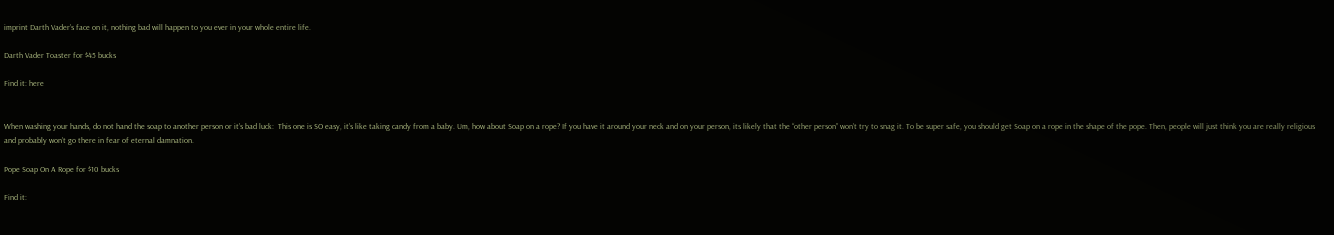imprint Darth Vader’s face on it, nothing bad will happen to you ever in your whole entire life.

Darth Vader Toaster for $45 bucks

Find it: here


When washing your hands, do not hand the soap to another person or it’s bad luck:  This one is SO easy, it’s like taking candy from a baby. Um, how about Soap on a rope? If you have it around your neck and on your person, its likely that the “other person” won’t try to snag it. To be super safe, you should get Soap on a rope in the shape of the pope. Then, people will just think you are really religious and probably won’t go there in fear of eternal damnation.

Pope Soap On A Rope for $10 bucks

Find it: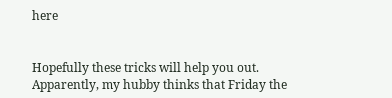here


Hopefully these tricks will help you out.  Apparently, my hubby thinks that Friday the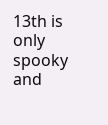13th is only spooky and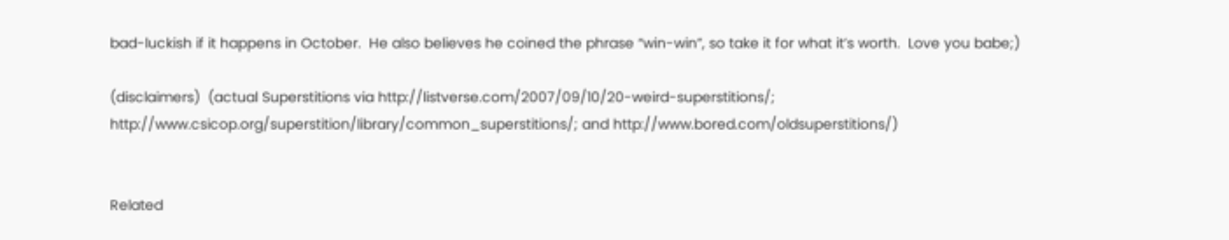bad-luckish if it happens in October.  He also believes he coined the phrase “win-win”, so take it for what it’s worth.  Love you babe;)

(disclaimers)  (actual Superstitions via http://listverse.com/2007/09/10/20-weird-superstitions/; http://www.csicop.org/superstition/library/common_superstitions/; and http://www.bored.com/oldsuperstitions/)


Related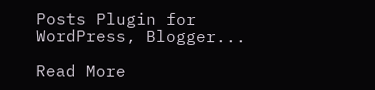Posts Plugin for WordPress, Blogger...

Read More